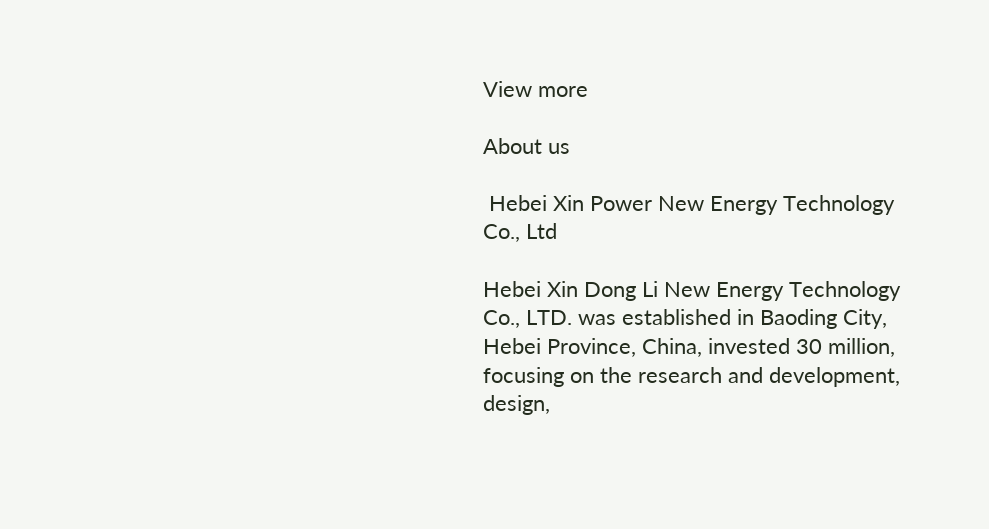View more

About us

 Hebei Xin Power New Energy Technology Co., Ltd

Hebei Xin Dong Li New Energy Technology Co., LTD. was established in Baoding City,  Hebei Province, China, invested 30 million, focusing on the research and development, design,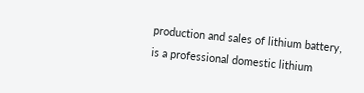production and sales of lithium battery, is a professional domestic lithium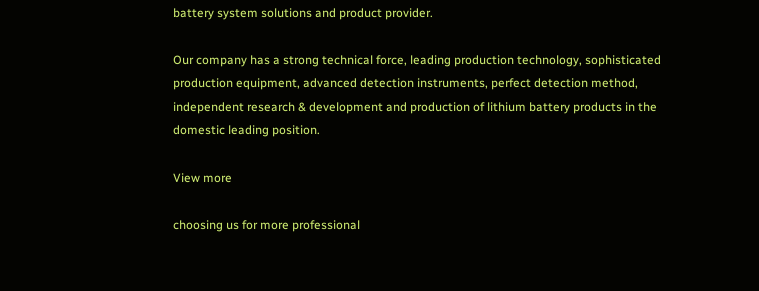battery system solutions and product provider.

Our company has a strong technical force, leading production technology, sophisticated production equipment, advanced detection instruments, perfect detection method, independent research & development and production of lithium battery products in the domestic leading position.

View more

choosing us for more professional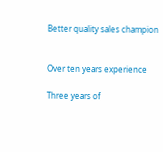Better quality sales champion


Over ten years experience

Three years of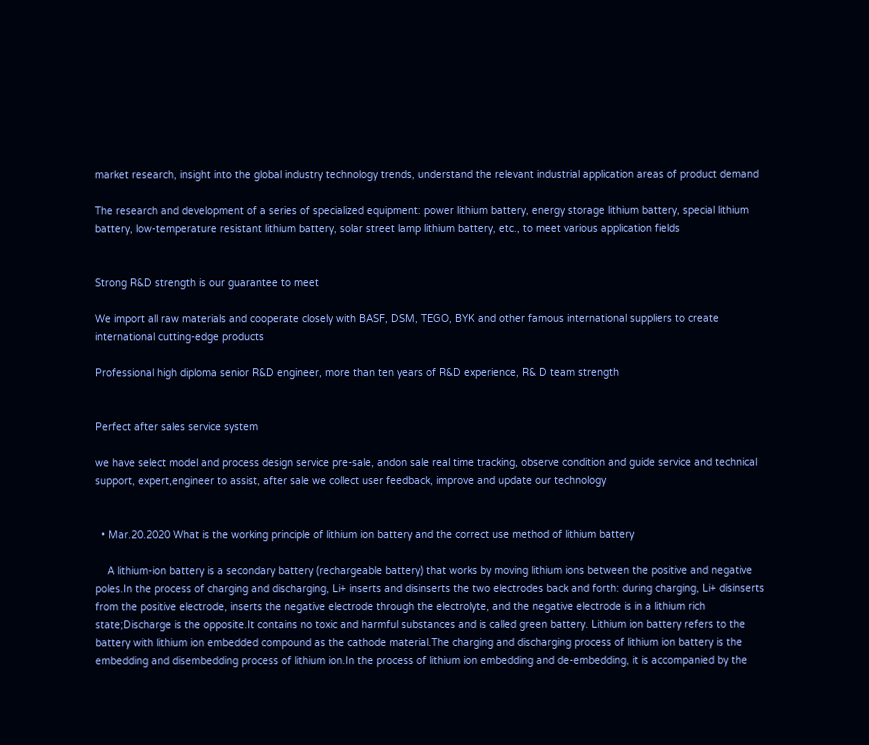market research, insight into the global industry technology trends, understand the relevant industrial application areas of product demand

The research and development of a series of specialized equipment: power lithium battery, energy storage lithium battery, special lithium battery, low-temperature resistant lithium battery, solar street lamp lithium battery, etc., to meet various application fields


Strong R&D strength is our guarantee to meet

We import all raw materials and cooperate closely with BASF, DSM, TEGO, BYK and other famous international suppliers to create international cutting-edge products

Professional high diploma senior R&D engineer, more than ten years of R&D experience, R& D team strength


Perfect after sales service system

we have select model and process design service pre-sale, andon sale real time tracking, observe condition and guide service and technical support, expert,engineer to assist, after sale we collect user feedback, improve and update our technology


  • Mar.20.2020 What is the working principle of lithium ion battery and the correct use method of lithium battery

    A lithium-ion battery is a secondary battery (rechargeable battery) that works by moving lithium ions between the positive and negative poles.In the process of charging and discharging, Li+ inserts and disinserts the two electrodes back and forth: during charging, Li+ disinserts from the positive electrode, inserts the negative electrode through the electrolyte, and the negative electrode is in a lithium rich state;Discharge is the opposite.It contains no toxic and harmful substances and is called green battery. Lithium ion battery refers to the battery with lithium ion embedded compound as the cathode material.The charging and discharging process of lithium ion battery is the embedding and disembedding process of lithium ion.In the process of lithium ion embedding and de-embedding, it is accompanied by the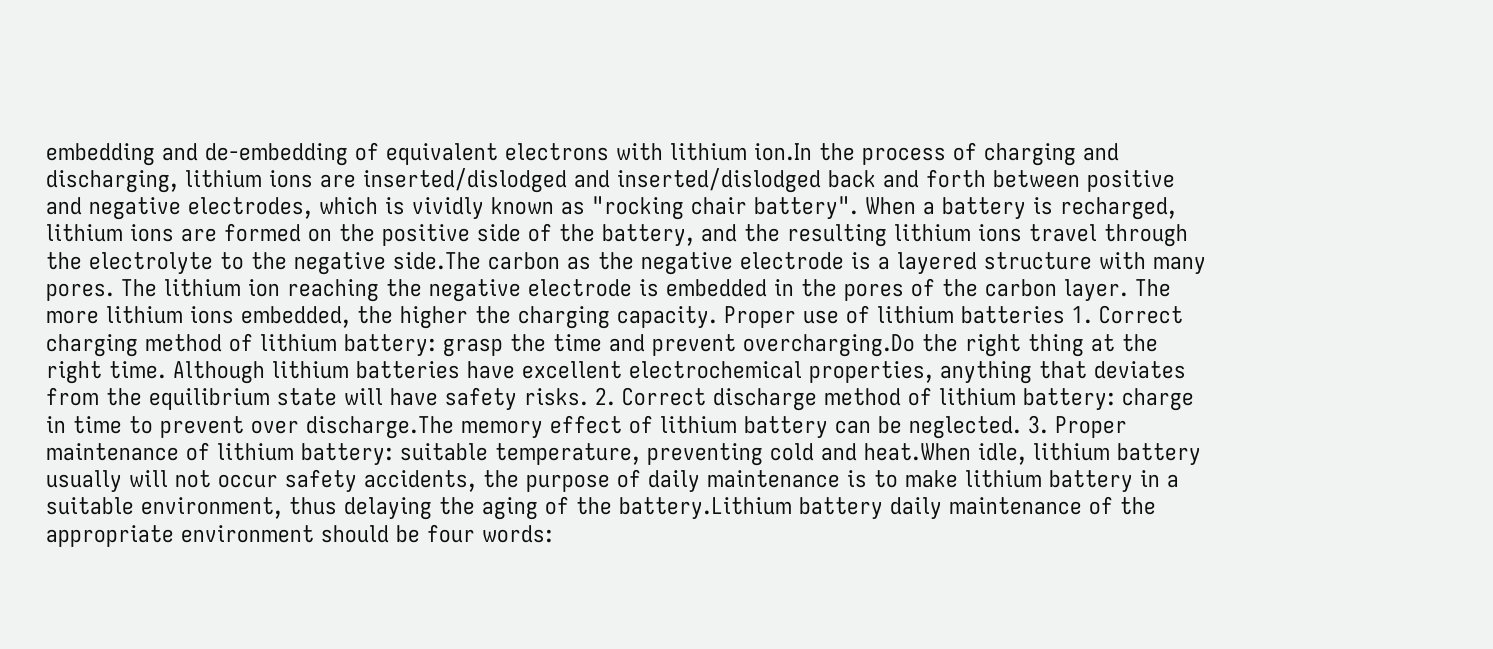embedding and de-embedding of equivalent electrons with lithium ion.In the process of charging and discharging, lithium ions are inserted/dislodged and inserted/dislodged back and forth between positive and negative electrodes, which is vividly known as "rocking chair battery". When a battery is recharged, lithium ions are formed on the positive side of the battery, and the resulting lithium ions travel through the electrolyte to the negative side.The carbon as the negative electrode is a layered structure with many pores. The lithium ion reaching the negative electrode is embedded in the pores of the carbon layer. The more lithium ions embedded, the higher the charging capacity. Proper use of lithium batteries 1. Correct charging method of lithium battery: grasp the time and prevent overcharging.Do the right thing at the right time. Although lithium batteries have excellent electrochemical properties, anything that deviates from the equilibrium state will have safety risks. 2. Correct discharge method of lithium battery: charge in time to prevent over discharge.The memory effect of lithium battery can be neglected. 3. Proper maintenance of lithium battery: suitable temperature, preventing cold and heat.When idle, lithium battery usually will not occur safety accidents, the purpose of daily maintenance is to make lithium battery in a suitable environment, thus delaying the aging of the battery.Lithium battery daily maintenance of the appropriate environment should be four words: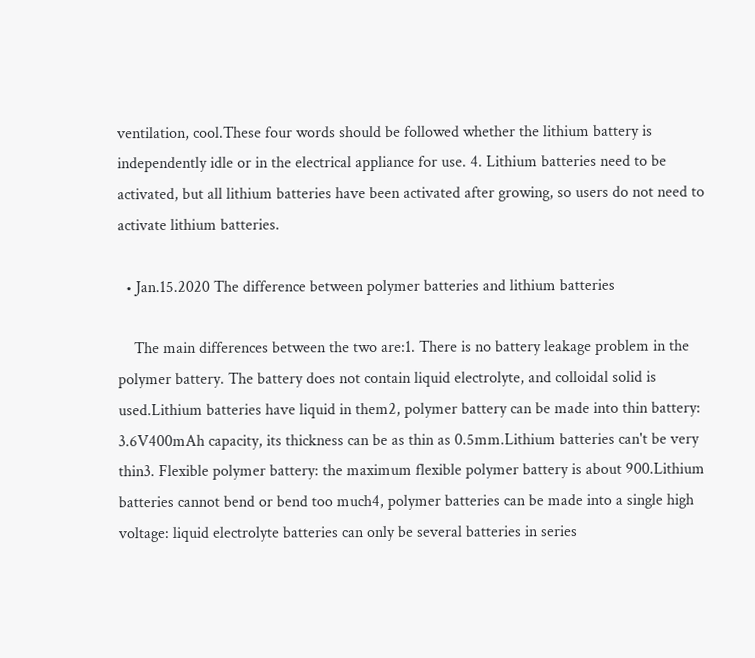ventilation, cool.These four words should be followed whether the lithium battery is independently idle or in the electrical appliance for use. 4. Lithium batteries need to be activated, but all lithium batteries have been activated after growing, so users do not need to activate lithium batteries.

  • Jan.15.2020 The difference between polymer batteries and lithium batteries

    The main differences between the two are:1. There is no battery leakage problem in the polymer battery. The battery does not contain liquid electrolyte, and colloidal solid is used.Lithium batteries have liquid in them2, polymer battery can be made into thin battery: 3.6V400mAh capacity, its thickness can be as thin as 0.5mm.Lithium batteries can't be very thin3. Flexible polymer battery: the maximum flexible polymer battery is about 900.Lithium batteries cannot bend or bend too much4, polymer batteries can be made into a single high voltage: liquid electrolyte batteries can only be several batteries in series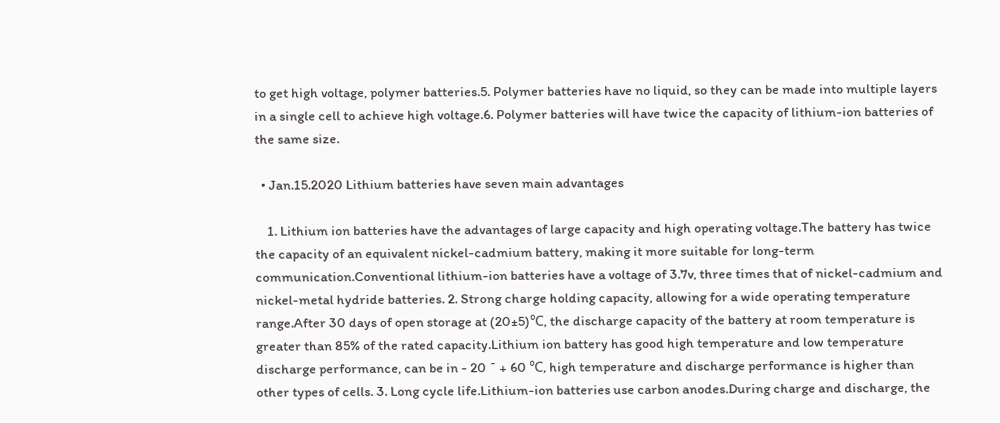to get high voltage, polymer batteries.5. Polymer batteries have no liquid, so they can be made into multiple layers in a single cell to achieve high voltage.6. Polymer batteries will have twice the capacity of lithium-ion batteries of the same size.

  • Jan.15.2020 Lithium batteries have seven main advantages

    1. Lithium ion batteries have the advantages of large capacity and high operating voltage.The battery has twice the capacity of an equivalent nickel-cadmium battery, making it more suitable for long-term communication.Conventional lithium-ion batteries have a voltage of 3.7v, three times that of nickel-cadmium and nickel-metal hydride batteries. 2. Strong charge holding capacity, allowing for a wide operating temperature range.After 30 days of open storage at (20±5)℃, the discharge capacity of the battery at room temperature is greater than 85% of the rated capacity.Lithium ion battery has good high temperature and low temperature discharge performance, can be in - 20 ˉ + 60 ℃, high temperature and discharge performance is higher than other types of cells. 3. Long cycle life.Lithium-ion batteries use carbon anodes.During charge and discharge, the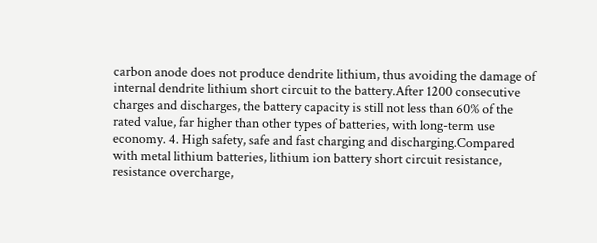carbon anode does not produce dendrite lithium, thus avoiding the damage of internal dendrite lithium short circuit to the battery.After 1200 consecutive charges and discharges, the battery capacity is still not less than 60% of the rated value, far higher than other types of batteries, with long-term use economy. 4. High safety, safe and fast charging and discharging.Compared with metal lithium batteries, lithium ion battery short circuit resistance, resistance overcharge,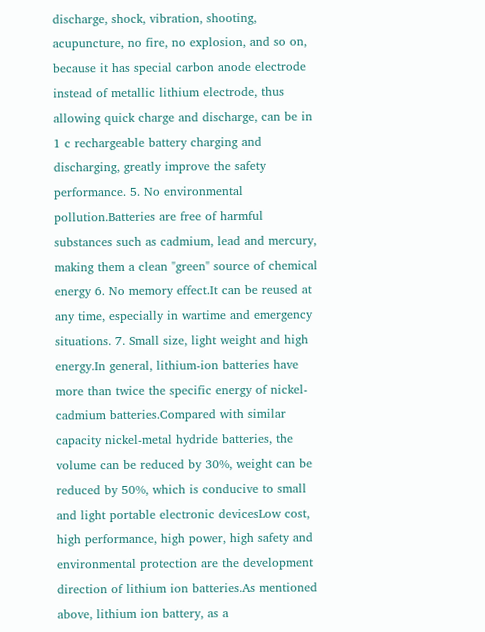discharge, shock, vibration, shooting, acupuncture, no fire, no explosion, and so on, because it has special carbon anode electrode instead of metallic lithium electrode, thus allowing quick charge and discharge, can be in 1 c rechargeable battery charging and discharging, greatly improve the safety performance. 5. No environmental pollution.Batteries are free of harmful substances such as cadmium, lead and mercury, making them a clean "green" source of chemical energy 6. No memory effect.It can be reused at any time, especially in wartime and emergency situations. 7. Small size, light weight and high energy.In general, lithium-ion batteries have more than twice the specific energy of nickel-cadmium batteries.Compared with similar capacity nickel-metal hydride batteries, the volume can be reduced by 30%, weight can be reduced by 50%, which is conducive to small and light portable electronic devicesLow cost, high performance, high power, high safety and environmental protection are the development direction of lithium ion batteries.As mentioned above, lithium ion battery, as a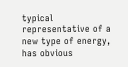typical representative of a new type of energy, has obvious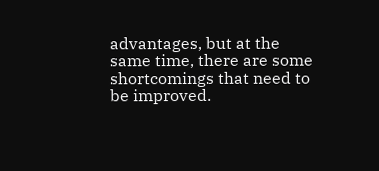advantages, but at the same time, there are some shortcomings that need to be improved.